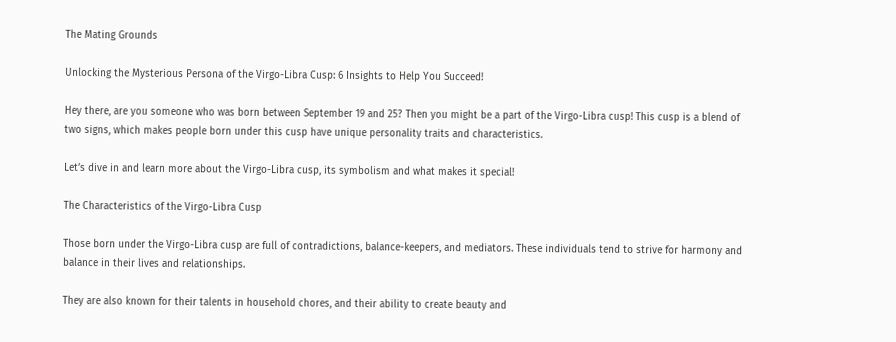The Mating Grounds

Unlocking the Mysterious Persona of the Virgo-Libra Cusp: 6 Insights to Help You Succeed!

Hey there, are you someone who was born between September 19 and 25? Then you might be a part of the Virgo-Libra cusp! This cusp is a blend of two signs, which makes people born under this cusp have unique personality traits and characteristics.

Let’s dive in and learn more about the Virgo-Libra cusp, its symbolism and what makes it special!

The Characteristics of the Virgo-Libra Cusp

Those born under the Virgo-Libra cusp are full of contradictions, balance-keepers, and mediators. These individuals tend to strive for harmony and balance in their lives and relationships.

They are also known for their talents in household chores, and their ability to create beauty and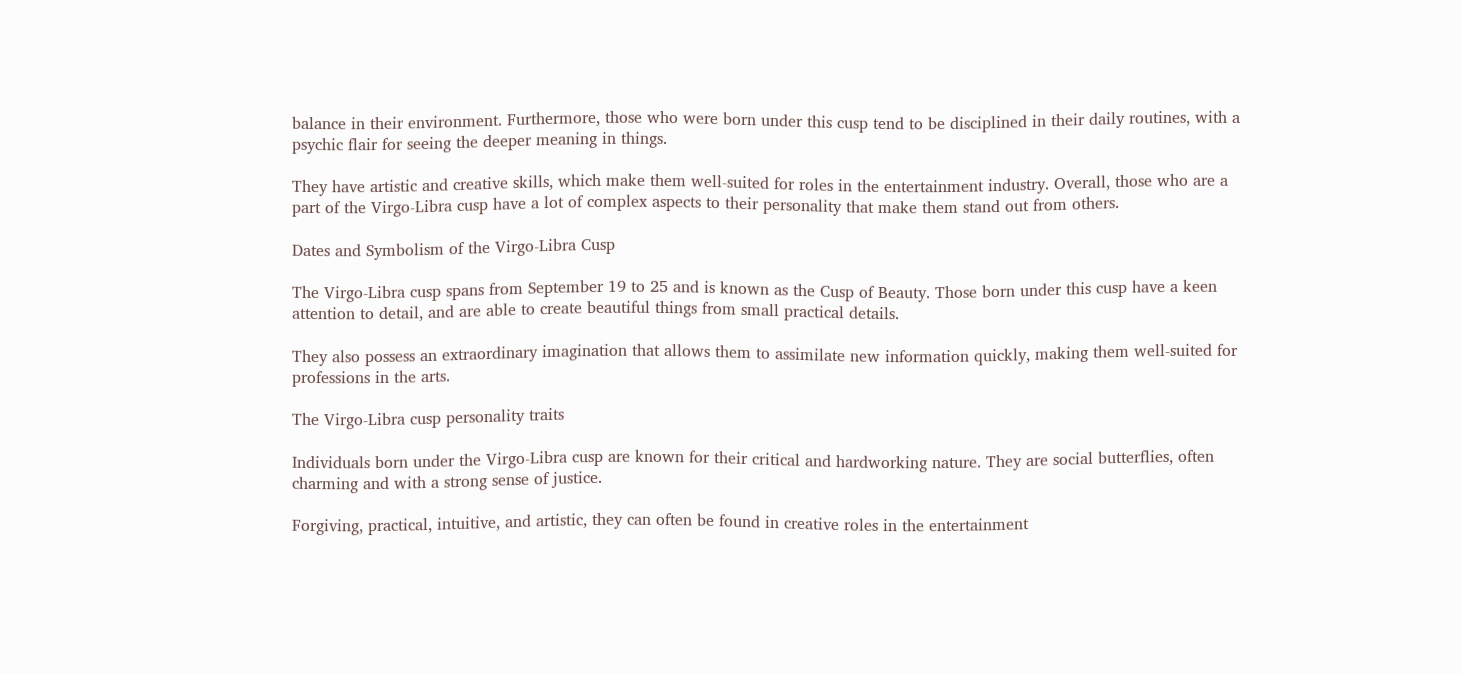balance in their environment. Furthermore, those who were born under this cusp tend to be disciplined in their daily routines, with a psychic flair for seeing the deeper meaning in things.

They have artistic and creative skills, which make them well-suited for roles in the entertainment industry. Overall, those who are a part of the Virgo-Libra cusp have a lot of complex aspects to their personality that make them stand out from others.

Dates and Symbolism of the Virgo-Libra Cusp

The Virgo-Libra cusp spans from September 19 to 25 and is known as the Cusp of Beauty. Those born under this cusp have a keen attention to detail, and are able to create beautiful things from small practical details.

They also possess an extraordinary imagination that allows them to assimilate new information quickly, making them well-suited for professions in the arts.

The Virgo-Libra cusp personality traits

Individuals born under the Virgo-Libra cusp are known for their critical and hardworking nature. They are social butterflies, often charming and with a strong sense of justice.

Forgiving, practical, intuitive, and artistic, they can often be found in creative roles in the entertainment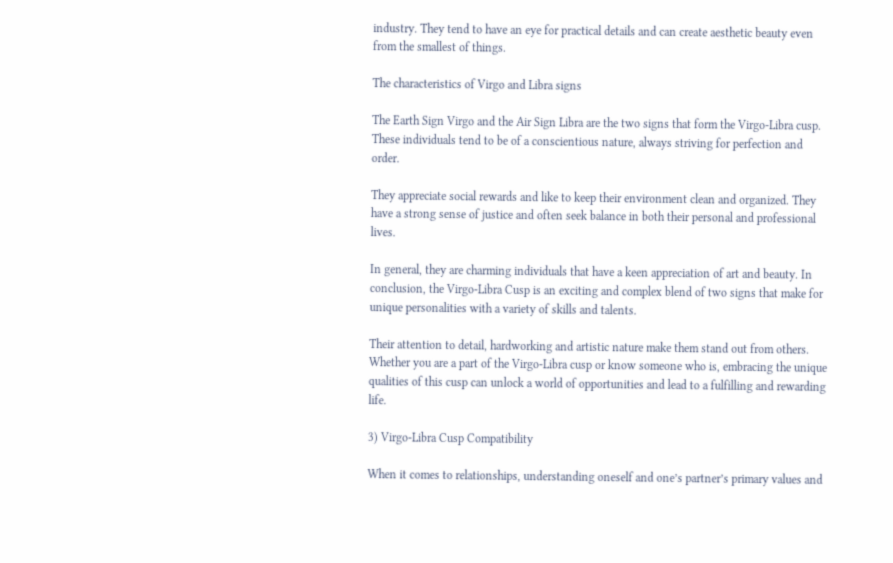industry. They tend to have an eye for practical details and can create aesthetic beauty even from the smallest of things.

The characteristics of Virgo and Libra signs

The Earth Sign Virgo and the Air Sign Libra are the two signs that form the Virgo-Libra cusp. These individuals tend to be of a conscientious nature, always striving for perfection and order.

They appreciate social rewards and like to keep their environment clean and organized. They have a strong sense of justice and often seek balance in both their personal and professional lives.

In general, they are charming individuals that have a keen appreciation of art and beauty. In conclusion, the Virgo-Libra Cusp is an exciting and complex blend of two signs that make for unique personalities with a variety of skills and talents.

Their attention to detail, hardworking and artistic nature make them stand out from others. Whether you are a part of the Virgo-Libra cusp or know someone who is, embracing the unique qualities of this cusp can unlock a world of opportunities and lead to a fulfilling and rewarding life.

3) Virgo-Libra Cusp Compatibility

When it comes to relationships, understanding oneself and one’s partner’s primary values and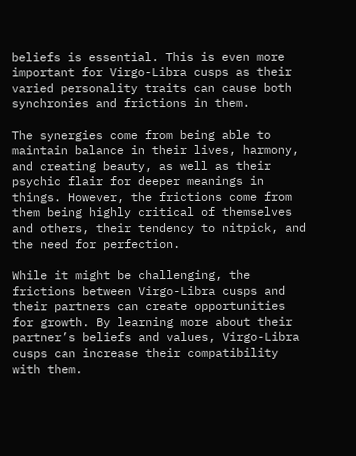beliefs is essential. This is even more important for Virgo-Libra cusps as their varied personality traits can cause both synchronies and frictions in them.

The synergies come from being able to maintain balance in their lives, harmony, and creating beauty, as well as their psychic flair for deeper meanings in things. However, the frictions come from them being highly critical of themselves and others, their tendency to nitpick, and the need for perfection.

While it might be challenging, the frictions between Virgo-Libra cusps and their partners can create opportunities for growth. By learning more about their partner’s beliefs and values, Virgo-Libra cusps can increase their compatibility with them.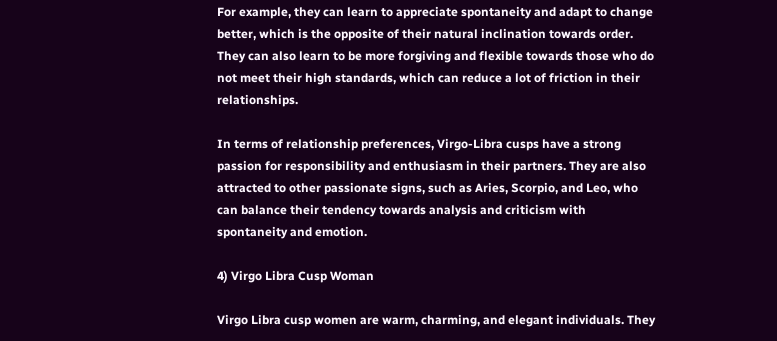For example, they can learn to appreciate spontaneity and adapt to change better, which is the opposite of their natural inclination towards order. They can also learn to be more forgiving and flexible towards those who do not meet their high standards, which can reduce a lot of friction in their relationships.

In terms of relationship preferences, Virgo-Libra cusps have a strong passion for responsibility and enthusiasm in their partners. They are also attracted to other passionate signs, such as Aries, Scorpio, and Leo, who can balance their tendency towards analysis and criticism with spontaneity and emotion.

4) Virgo Libra Cusp Woman

Virgo Libra cusp women are warm, charming, and elegant individuals. They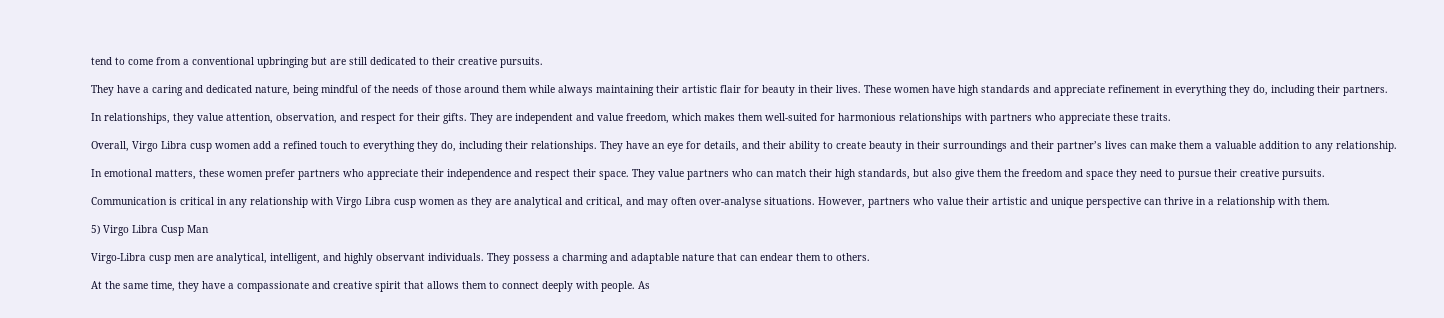tend to come from a conventional upbringing but are still dedicated to their creative pursuits.

They have a caring and dedicated nature, being mindful of the needs of those around them while always maintaining their artistic flair for beauty in their lives. These women have high standards and appreciate refinement in everything they do, including their partners.

In relationships, they value attention, observation, and respect for their gifts. They are independent and value freedom, which makes them well-suited for harmonious relationships with partners who appreciate these traits.

Overall, Virgo Libra cusp women add a refined touch to everything they do, including their relationships. They have an eye for details, and their ability to create beauty in their surroundings and their partner’s lives can make them a valuable addition to any relationship.

In emotional matters, these women prefer partners who appreciate their independence and respect their space. They value partners who can match their high standards, but also give them the freedom and space they need to pursue their creative pursuits.

Communication is critical in any relationship with Virgo Libra cusp women as they are analytical and critical, and may often over-analyse situations. However, partners who value their artistic and unique perspective can thrive in a relationship with them.

5) Virgo Libra Cusp Man

Virgo-Libra cusp men are analytical, intelligent, and highly observant individuals. They possess a charming and adaptable nature that can endear them to others.

At the same time, they have a compassionate and creative spirit that allows them to connect deeply with people. As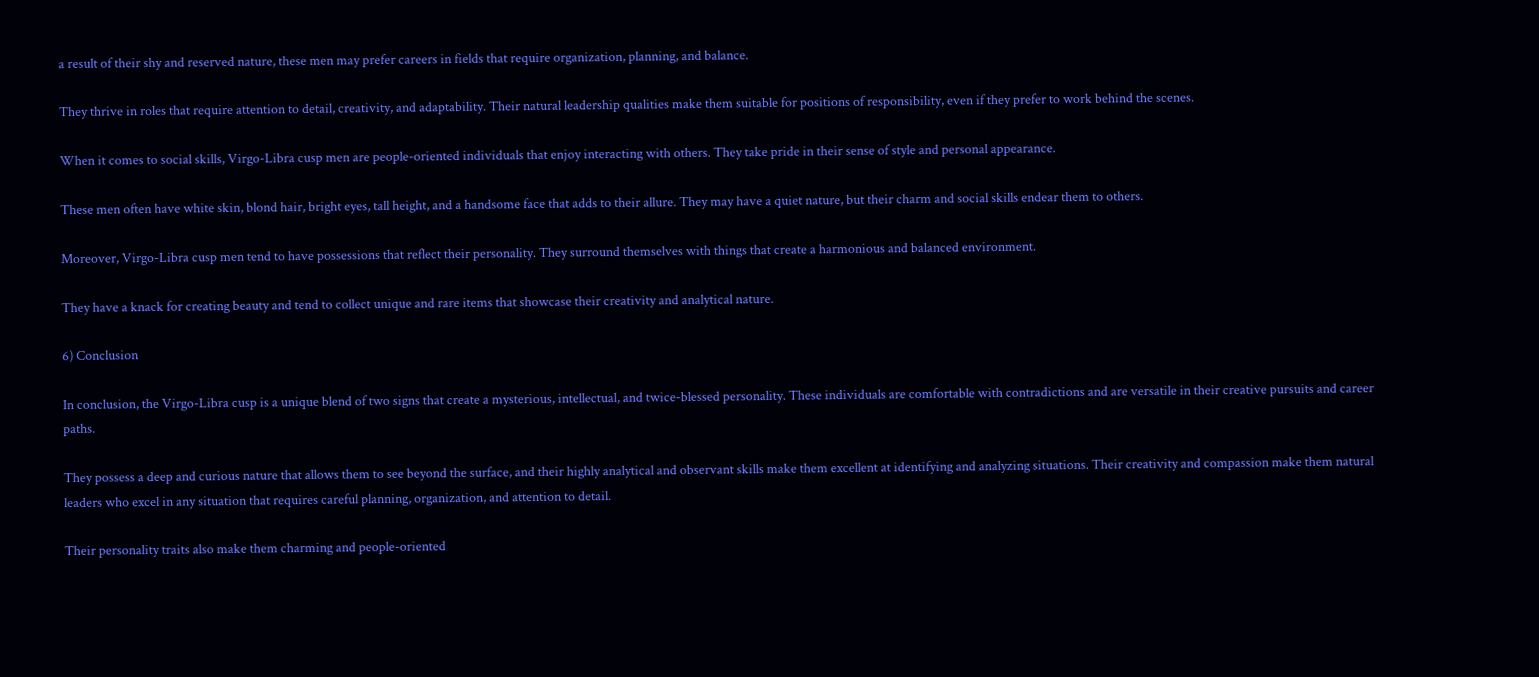a result of their shy and reserved nature, these men may prefer careers in fields that require organization, planning, and balance.

They thrive in roles that require attention to detail, creativity, and adaptability. Their natural leadership qualities make them suitable for positions of responsibility, even if they prefer to work behind the scenes.

When it comes to social skills, Virgo-Libra cusp men are people-oriented individuals that enjoy interacting with others. They take pride in their sense of style and personal appearance.

These men often have white skin, blond hair, bright eyes, tall height, and a handsome face that adds to their allure. They may have a quiet nature, but their charm and social skills endear them to others.

Moreover, Virgo-Libra cusp men tend to have possessions that reflect their personality. They surround themselves with things that create a harmonious and balanced environment.

They have a knack for creating beauty and tend to collect unique and rare items that showcase their creativity and analytical nature.

6) Conclusion

In conclusion, the Virgo-Libra cusp is a unique blend of two signs that create a mysterious, intellectual, and twice-blessed personality. These individuals are comfortable with contradictions and are versatile in their creative pursuits and career paths.

They possess a deep and curious nature that allows them to see beyond the surface, and their highly analytical and observant skills make them excellent at identifying and analyzing situations. Their creativity and compassion make them natural leaders who excel in any situation that requires careful planning, organization, and attention to detail.

Their personality traits also make them charming and people-oriented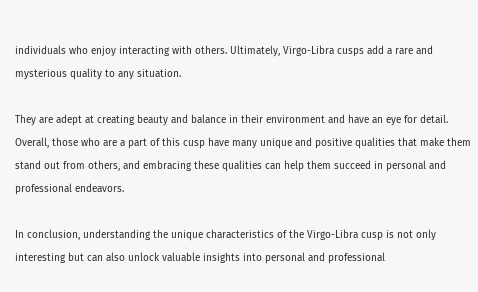individuals who enjoy interacting with others. Ultimately, Virgo-Libra cusps add a rare and mysterious quality to any situation.

They are adept at creating beauty and balance in their environment and have an eye for detail. Overall, those who are a part of this cusp have many unique and positive qualities that make them stand out from others, and embracing these qualities can help them succeed in personal and professional endeavors.

In conclusion, understanding the unique characteristics of the Virgo-Libra cusp is not only interesting but can also unlock valuable insights into personal and professional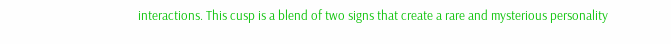interactions. This cusp is a blend of two signs that create a rare and mysterious personality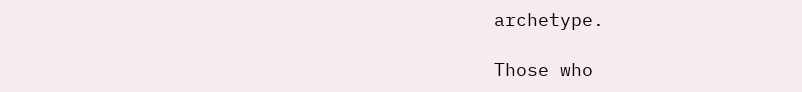archetype.

Those who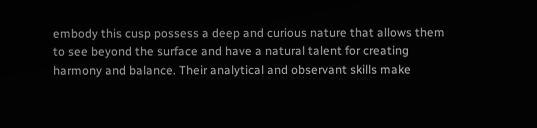embody this cusp possess a deep and curious nature that allows them to see beyond the surface and have a natural talent for creating harmony and balance. Their analytical and observant skills make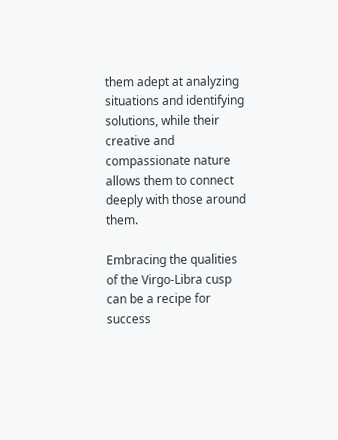them adept at analyzing situations and identifying solutions, while their creative and compassionate nature allows them to connect deeply with those around them.

Embracing the qualities of the Virgo-Libra cusp can be a recipe for success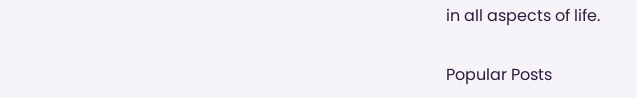in all aspects of life.

Popular Posts